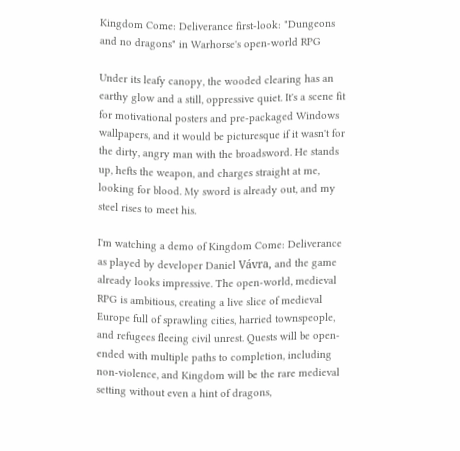Kingdom Come: Deliverance first-look: "Dungeons and no dragons" in Warhorse's open-world RPG

Under its leafy canopy, the wooded clearing has an earthy glow and a still, oppressive quiet. It's a scene fit for motivational posters and pre-packaged Windows wallpapers, and it would be picturesque if it wasn't for the dirty, angry man with the broadsword. He stands up, hefts the weapon, and charges straight at me, looking for blood. My sword is already out, and my steel rises to meet his.

I'm watching a demo of Kingdom Come: Deliverance as played by developer Daniel Vávra, and the game already looks impressive. The open-world, medieval RPG is ambitious, creating a live slice of medieval Europe full of sprawling cities, harried townspeople, and refugees fleeing civil unrest. Quests will be open-ended with multiple paths to completion, including non-violence, and Kingdom will be the rare medieval setting without even a hint of dragons,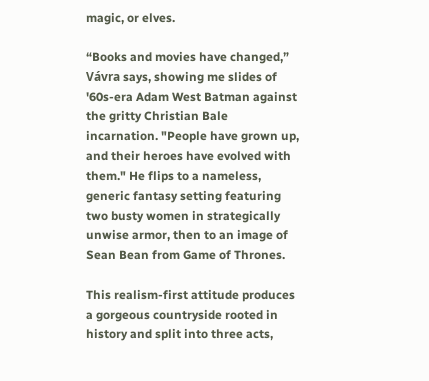magic, or elves.

“Books and movies have changed,” Vávra says, showing me slides of '60s-era Adam West Batman against the gritty Christian Bale incarnation. "People have grown up, and their heroes have evolved with them." He flips to a nameless, generic fantasy setting featuring two busty women in strategically unwise armor, then to an image of Sean Bean from Game of Thrones.

This realism-first attitude produces a gorgeous countryside rooted in history and split into three acts,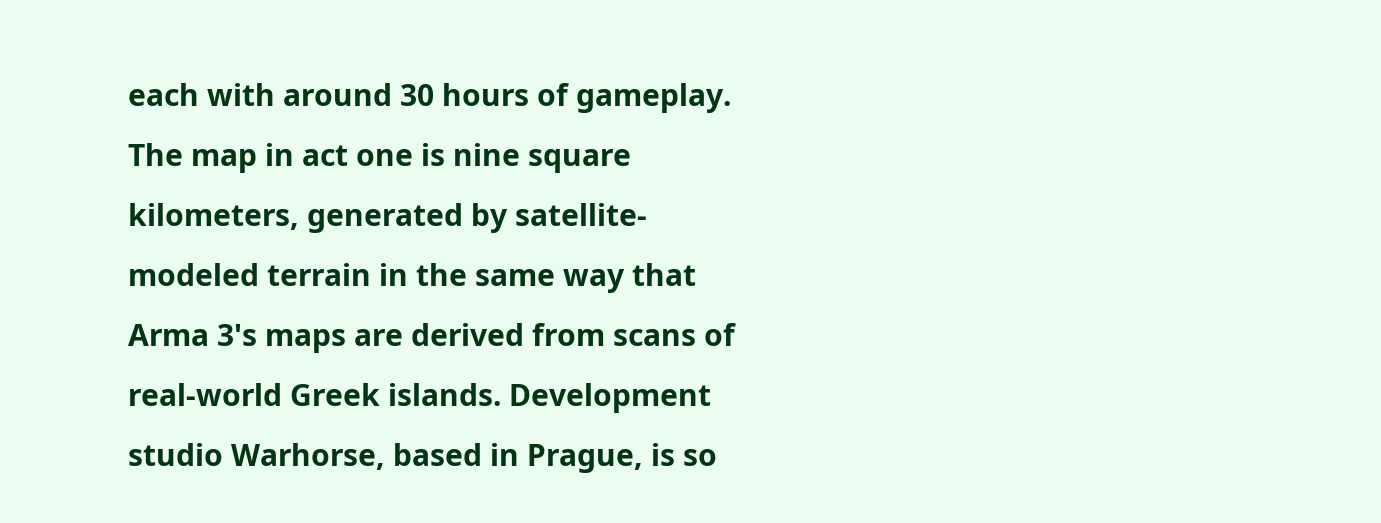each with around 30 hours of gameplay. The map in act one is nine square kilometers, generated by satellite-modeled terrain in the same way that Arma 3's maps are derived from scans of real-world Greek islands. Development studio Warhorse, based in Prague, is so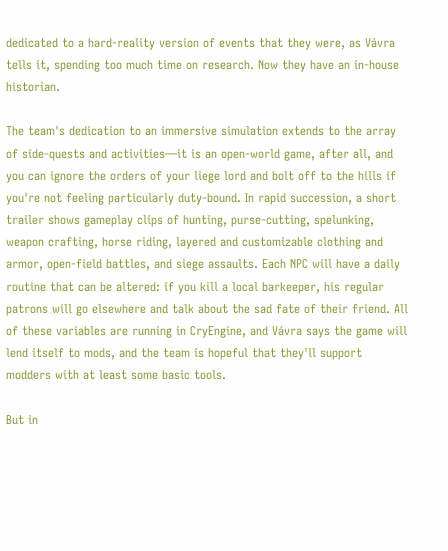dedicated to a hard-reality version of events that they were, as Vávra tells it, spending too much time on research. Now they have an in-house historian.

The team's dedication to an immersive simulation extends to the array of side-quests and activities—it is an open-world game, after all, and you can ignore the orders of your liege lord and bolt off to the hills if you're not feeling particularly duty-bound. In rapid succession, a short trailer shows gameplay clips of hunting, purse-cutting, spelunking, weapon crafting, horse riding, layered and customizable clothing and armor, open-field battles, and siege assaults. Each NPC will have a daily routine that can be altered: if you kill a local barkeeper, his regular patrons will go elsewhere and talk about the sad fate of their friend. All of these variables are running in CryEngine, and Vávra says the game will lend itself to mods, and the team is hopeful that they'll support modders with at least some basic tools.

But in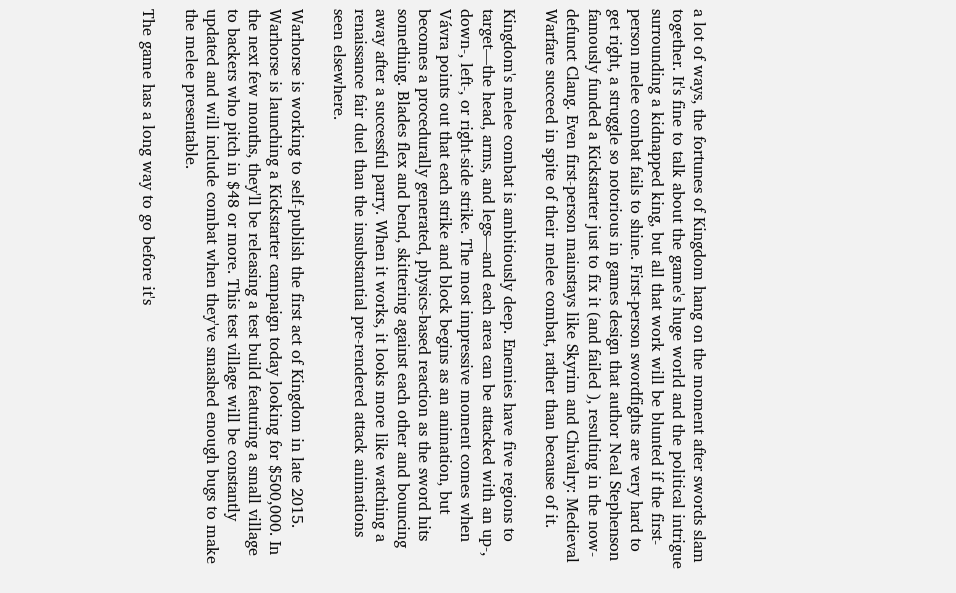a lot of ways, the fortunes of Kingdom hang on the moment after swords slam together. It's fine to talk about the game's huge world and the political intrigue surrounding a kidnapped king, but all that work will be blunted if the first-person melee combat fails to shine. First-person swordfights are very hard to get right, a struggle so notorious in games design that author Neal Stephenson famously funded a Kickstarter just to fix it (and failed ), resulting in the now-defunct Clang. Even first-person mainstays like Skyrim and Chivalry: Medieval Warfare succeed in spite of their melee combat, rather than because of it.

Kingdom's melee combat is ambitiously deep. Enemies have five regions to target—the head, arms, and legs—and each area can be attacked with an up-, down-, left-, or right-side strike. The most impressive moment comes when Vávra points out that each strike and block begins as an animation, but becomes a procedurally generated, physics-based reaction as the sword hits something. Blades flex and bend, skittering against each other and bouncing away after a successful parry. When it works, it looks more like watching a renaissance fair duel than the insubstantial pre-rendered attack animations seen elsewhere.

Warhorse is working to self-publish the first act of Kingdom in late 2015. Warhorse is launching a Kickstarter campaign today looking for $500,000. In the next few months, they'll be releasing a test build featuring a small village to backers who pitch in $48 or more. This test village will be constantly updated and will include combat when they've smashed enough bugs to make the melee presentable.

The game has a long way to go before it's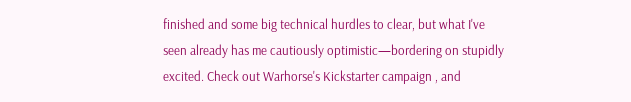finished and some big technical hurdles to clear, but what I've seen already has me cautiously optimistic—bordering on stupidly excited. Check out Warhorse's Kickstarter campaign , and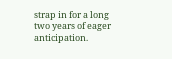strap in for a long two years of eager anticipation.